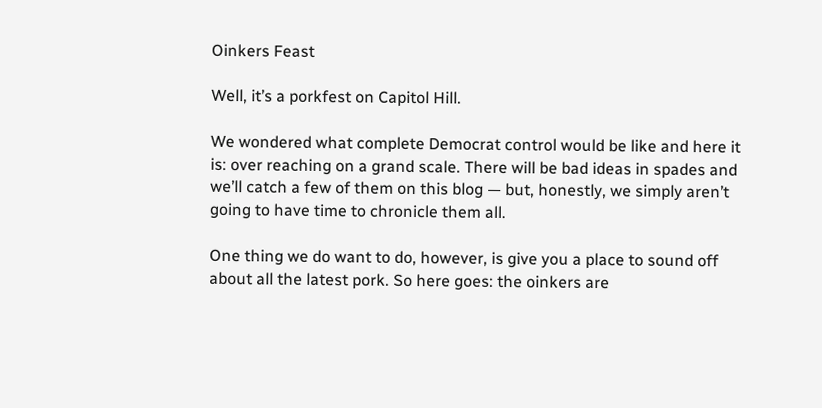Oinkers Feast

Well, it’s a porkfest on Capitol Hill.

We wondered what complete Democrat control would be like and here it is: over reaching on a grand scale. There will be bad ideas in spades and we’ll catch a few of them on this blog — but, honestly, we simply aren’t going to have time to chronicle them all.

One thing we do want to do, however, is give you a place to sound off about all the latest pork. So here goes: the oinkers are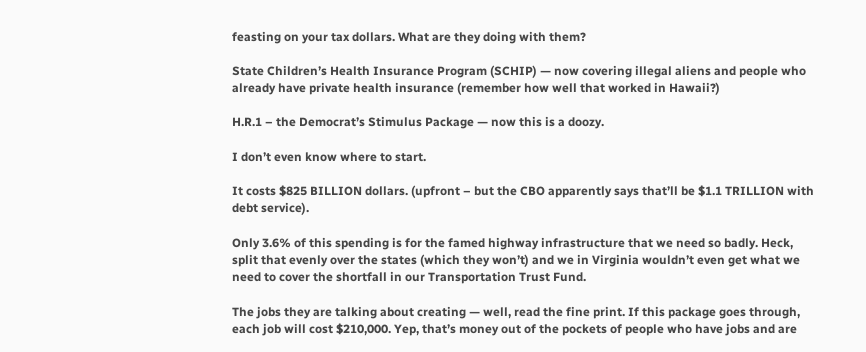feasting on your tax dollars. What are they doing with them?

State Children’s Health Insurance Program (SCHIP) — now covering illegal aliens and people who already have private health insurance (remember how well that worked in Hawaii?)

H.R.1 – the Democrat’s Stimulus Package — now this is a doozy.

I don’t even know where to start.

It costs $825 BILLION dollars. (upfront – but the CBO apparently says that’ll be $1.1 TRILLION with debt service).

Only 3.6% of this spending is for the famed highway infrastructure that we need so badly. Heck, split that evenly over the states (which they won’t) and we in Virginia wouldn’t even get what we need to cover the shortfall in our Transportation Trust Fund.

The jobs they are talking about creating — well, read the fine print. If this package goes through, each job will cost $210,000. Yep, that’s money out of the pockets of people who have jobs and are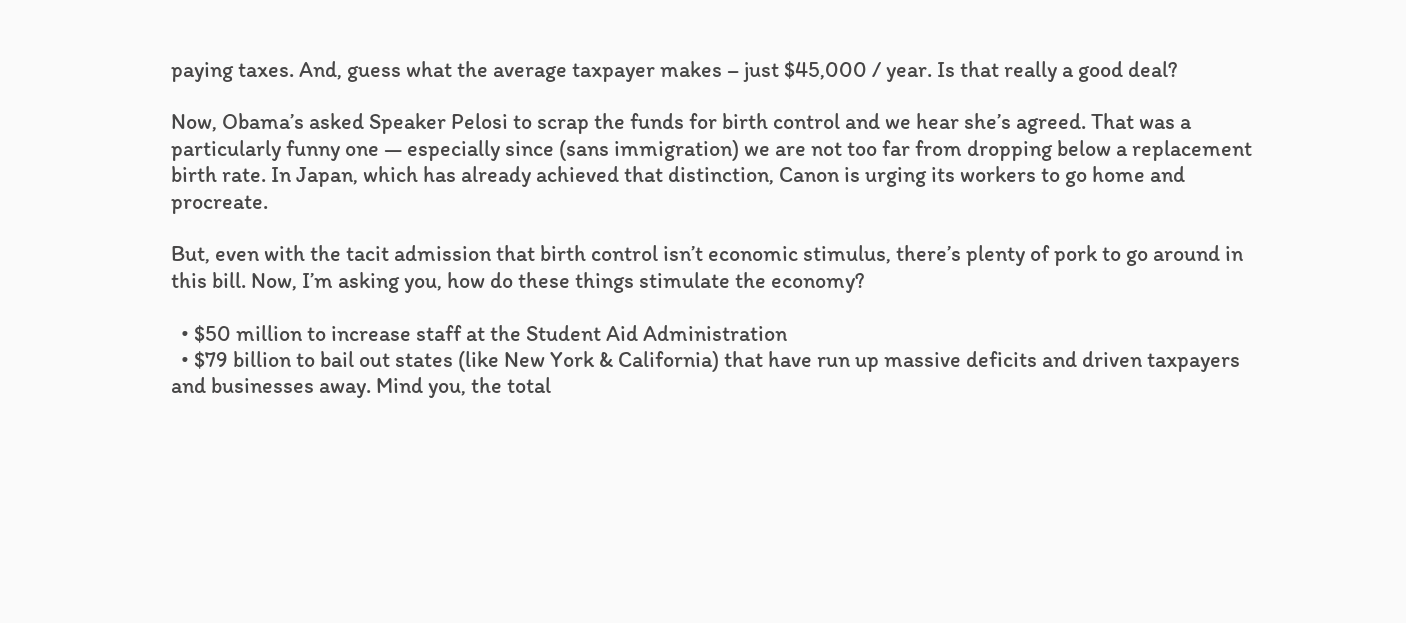paying taxes. And, guess what the average taxpayer makes – just $45,000 / year. Is that really a good deal?

Now, Obama’s asked Speaker Pelosi to scrap the funds for birth control and we hear she’s agreed. That was a particularly funny one — especially since (sans immigration) we are not too far from dropping below a replacement birth rate. In Japan, which has already achieved that distinction, Canon is urging its workers to go home and procreate.

But, even with the tacit admission that birth control isn’t economic stimulus, there’s plenty of pork to go around in this bill. Now, I’m asking you, how do these things stimulate the economy?

  • $50 million to increase staff at the Student Aid Administration
  • $79 billion to bail out states (like New York & California) that have run up massive deficits and driven taxpayers and businesses away. Mind you, the total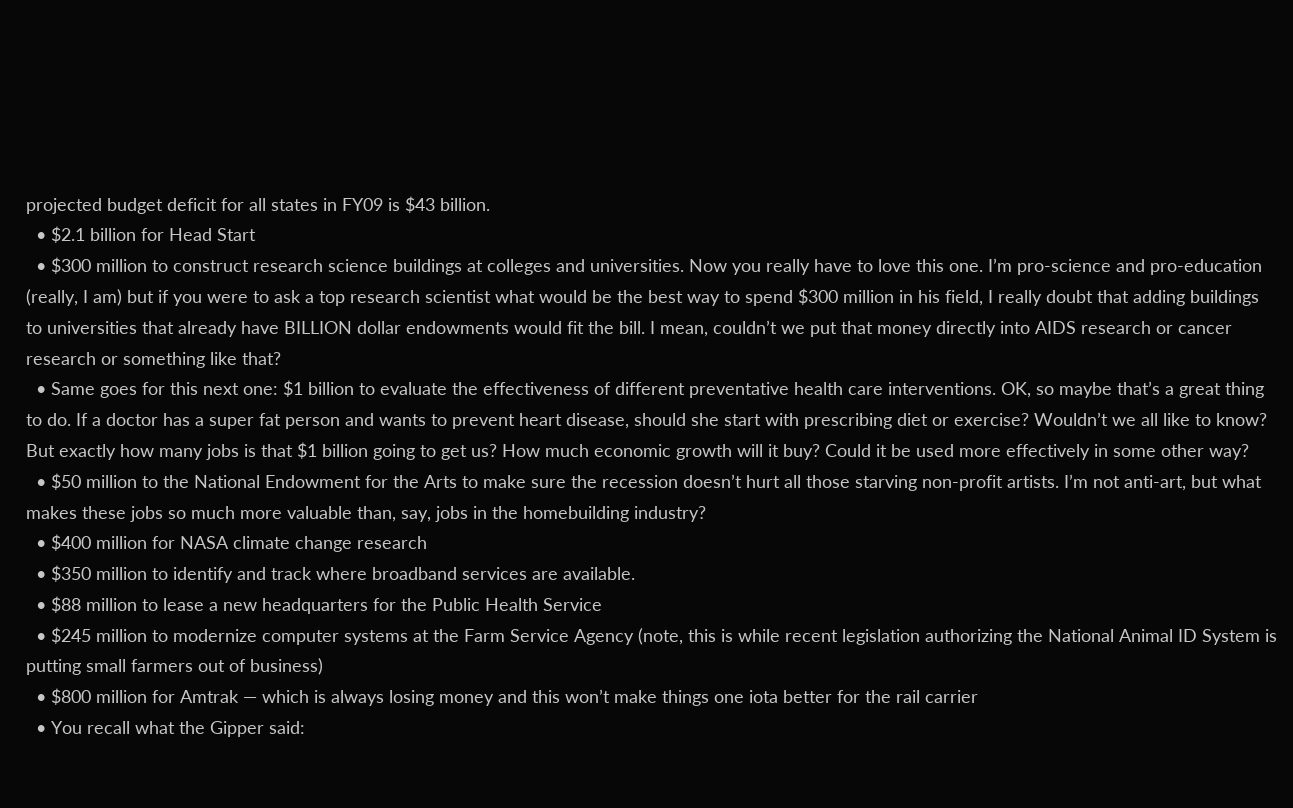projected budget deficit for all states in FY09 is $43 billion.
  • $2.1 billion for Head Start
  • $300 million to construct research science buildings at colleges and universities. Now you really have to love this one. I’m pro-science and pro-education (really, I am) but if you were to ask a top research scientist what would be the best way to spend $300 million in his field, I really doubt that adding buildings to universities that already have BILLION dollar endowments would fit the bill. I mean, couldn’t we put that money directly into AIDS research or cancer research or something like that?
  • Same goes for this next one: $1 billion to evaluate the effectiveness of different preventative health care interventions. OK, so maybe that’s a great thing to do. If a doctor has a super fat person and wants to prevent heart disease, should she start with prescribing diet or exercise? Wouldn’t we all like to know? But exactly how many jobs is that $1 billion going to get us? How much economic growth will it buy? Could it be used more effectively in some other way?
  • $50 million to the National Endowment for the Arts to make sure the recession doesn’t hurt all those starving non-profit artists. I’m not anti-art, but what makes these jobs so much more valuable than, say, jobs in the homebuilding industry?
  • $400 million for NASA climate change research
  • $350 million to identify and track where broadband services are available.
  • $88 million to lease a new headquarters for the Public Health Service
  • $245 million to modernize computer systems at the Farm Service Agency (note, this is while recent legislation authorizing the National Animal ID System is putting small farmers out of business)
  • $800 million for Amtrak — which is always losing money and this won’t make things one iota better for the rail carrier
  • You recall what the Gipper said: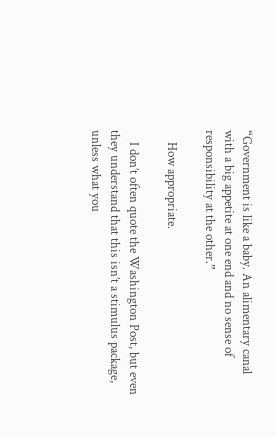“Government is like a baby. An alimentary canal with a big appetite at one end and no sense of responsibility at the other.”

    How appropriate.

    I don’t often quote the Washington Post, but even they understand that this isn’t a stimulus package, unless what you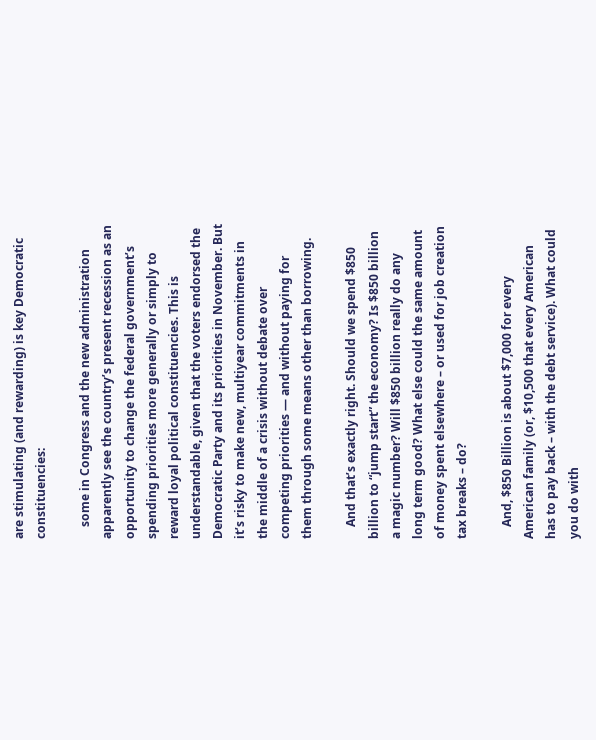are stimulating (and rewarding) is key Democratic constituencies:

    some in Congress and the new administration apparently see the country’s present recession as an opportunity to change the federal government’s spending priorities more generally or simply to reward loyal political constituencies. This is understandable, given that the voters endorsed the Democratic Party and its priorities in November. But it’s risky to make new, multiyear commitments in the middle of a crisis without debate over competing priorities — and without paying for them through some means other than borrowing.

    And that’s exactly right. Should we spend $850 billion to “jump start” the economy? Is $850 billion a magic number? Will $850 billion really do any long term good? What else could the same amount of money spent elsewhere – or used for job creation tax breaks – do?

    And, $850 Billion is about $7,000 for every American family (or, $10,500 that every American has to pay back – with the debt service). What could you do with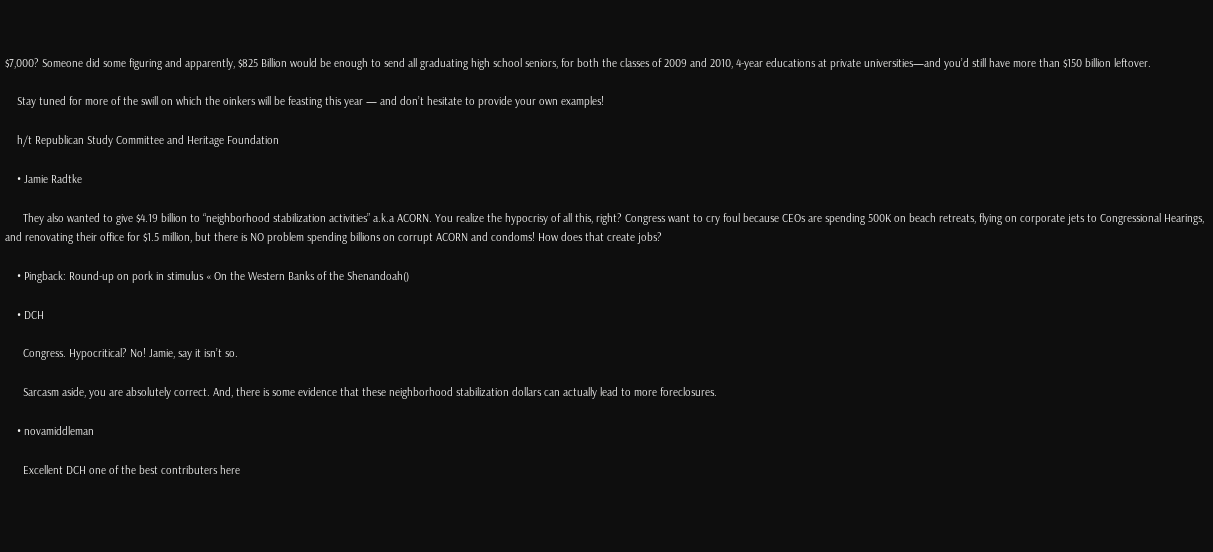$7,000? Someone did some figuring and apparently, $825 Billion would be enough to send all graduating high school seniors, for both the classes of 2009 and 2010, 4-year educations at private universities—and you’d still have more than $150 billion leftover.

    Stay tuned for more of the swill on which the oinkers will be feasting this year — and don’t hesitate to provide your own examples!

    h/t Republican Study Committee and Heritage Foundation

    • Jamie Radtke

      They also wanted to give $4.19 billion to “neighborhood stabilization activities” a.k.a ACORN. You realize the hypocrisy of all this, right? Congress want to cry foul because CEOs are spending 500K on beach retreats, flying on corporate jets to Congressional Hearings, and renovating their office for $1.5 million, but there is NO problem spending billions on corrupt ACORN and condoms! How does that create jobs?

    • Pingback: Round-up on pork in stimulus « On the Western Banks of the Shenandoah()

    • DCH

      Congress. Hypocritical? No! Jamie, say it isn’t so.

      Sarcasm aside, you are absolutely correct. And, there is some evidence that these neighborhood stabilization dollars can actually lead to more foreclosures.

    • novamiddleman

      Excellent DCH one of the best contributers here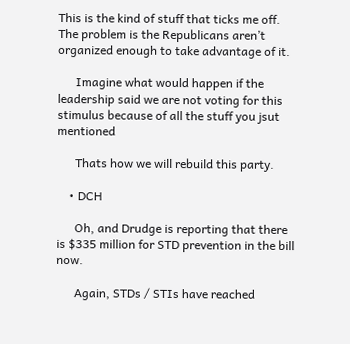This is the kind of stuff that ticks me off. The problem is the Republicans aren’t organized enough to take advantage of it.

      Imagine what would happen if the leadership said we are not voting for this stimulus because of all the stuff you jsut mentioned

      Thats how we will rebuild this party.

    • DCH

      Oh, and Drudge is reporting that there is $335 million for STD prevention in the bill now.

      Again, STDs / STIs have reached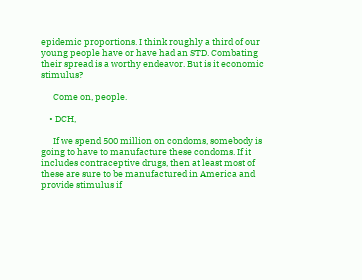epidemic proportions. I think roughly a third of our young people have or have had an STD. Combating their spread is a worthy endeavor. But is it economic stimulus?

      Come on, people.

    • DCH,

      If we spend 500 million on condoms, somebody is going to have to manufacture these condoms. If it includes contraceptive drugs, then at least most of these are sure to be manufactured in America and provide stimulus if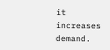it increases demand.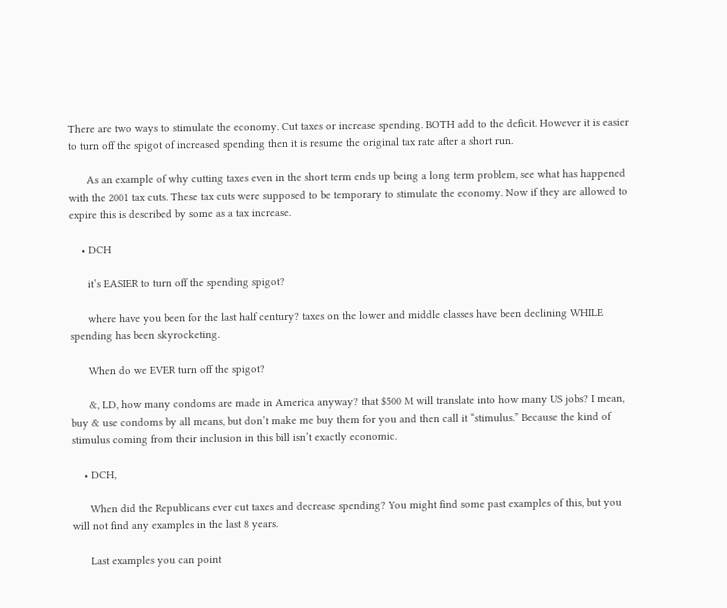There are two ways to stimulate the economy. Cut taxes or increase spending. BOTH add to the deficit. However it is easier to turn off the spigot of increased spending then it is resume the original tax rate after a short run.

      As an example of why cutting taxes even in the short term ends up being a long term problem, see what has happened with the 2001 tax cuts. These tax cuts were supposed to be temporary to stimulate the economy. Now if they are allowed to expire this is described by some as a tax increase.

    • DCH

      it’s EASIER to turn off the spending spigot?

      where have you been for the last half century? taxes on the lower and middle classes have been declining WHILE spending has been skyrocketing.

      When do we EVER turn off the spigot?

      &, LD, how many condoms are made in America anyway? that $500 M will translate into how many US jobs? I mean, buy & use condoms by all means, but don’t make me buy them for you and then call it “stimulus.” Because the kind of stimulus coming from their inclusion in this bill isn’t exactly economic.

    • DCH,

      When did the Republicans ever cut taxes and decrease spending? You might find some past examples of this, but you will not find any examples in the last 8 years.

      Last examples you can point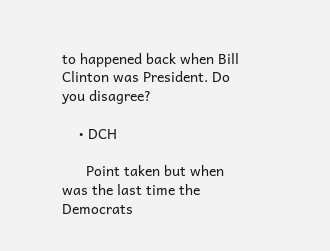to happened back when Bill Clinton was President. Do you disagree?

    • DCH

      Point taken but when was the last time the Democrats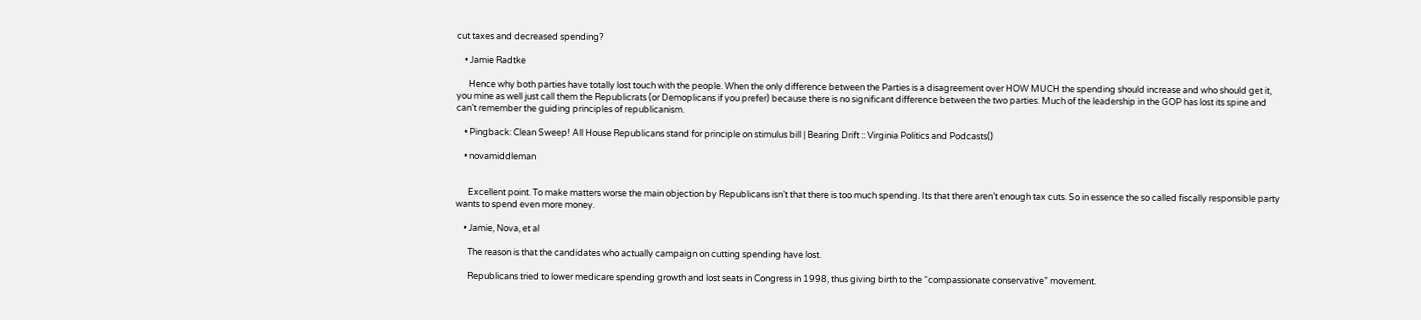cut taxes and decreased spending?

    • Jamie Radtke

      Hence why both parties have totally lost touch with the people. When the only difference between the Parties is a disagreement over HOW MUCH the spending should increase and who should get it, you mine as well just call them the Republicrats (or Demoplicans if you prefer) because there is no significant difference between the two parties. Much of the leadership in the GOP has lost its spine and can’t remember the guiding principles of republicanism.

    • Pingback: Clean Sweep! All House Republicans stand for principle on stimulus bill | Bearing Drift :: Virginia Politics and Podcasts()

    • novamiddleman


      Excellent point. To make matters worse the main objection by Republicans isn’t that there is too much spending. Its that there aren’t enough tax cuts. So in essence the so called fiscally responsible party wants to spend even more money.

    • Jamie, Nova, et al

      The reason is that the candidates who actually campaign on cutting spending have lost.

      Republicans tried to lower medicare spending growth and lost seats in Congress in 1998, thus giving birth to the “compassionate conservative” movement.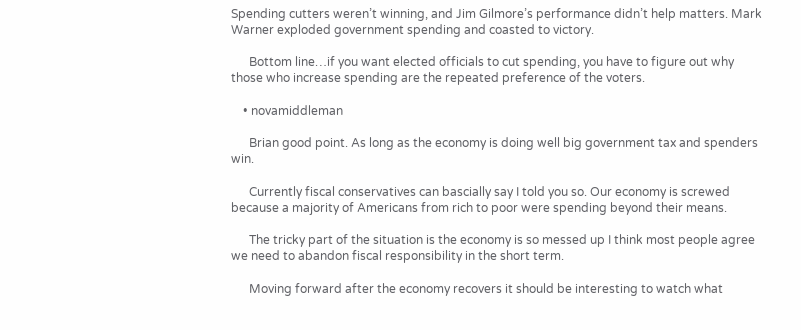Spending cutters weren’t winning, and Jim Gilmore’s performance didn’t help matters. Mark Warner exploded government spending and coasted to victory.

      Bottom line…if you want elected officials to cut spending, you have to figure out why those who increase spending are the repeated preference of the voters.

    • novamiddleman

      Brian good point. As long as the economy is doing well big government tax and spenders win.

      Currently fiscal conservatives can bascially say I told you so. Our economy is screwed because a majority of Americans from rich to poor were spending beyond their means.

      The tricky part of the situation is the economy is so messed up I think most people agree we need to abandon fiscal responsibility in the short term.

      Moving forward after the economy recovers it should be interesting to watch what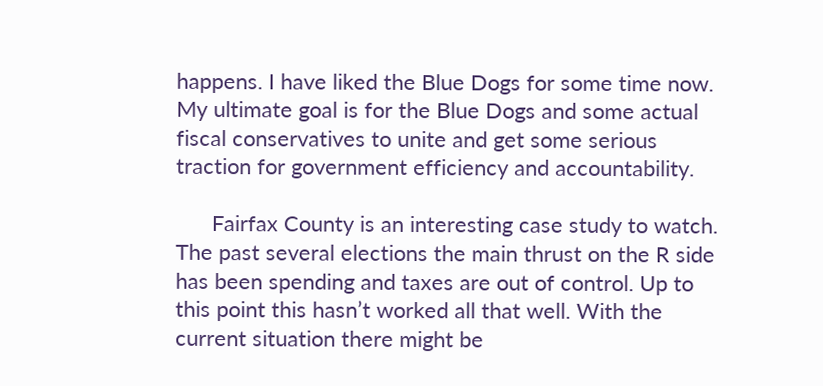happens. I have liked the Blue Dogs for some time now. My ultimate goal is for the Blue Dogs and some actual fiscal conservatives to unite and get some serious traction for government efficiency and accountability.

      Fairfax County is an interesting case study to watch. The past several elections the main thrust on the R side has been spending and taxes are out of control. Up to this point this hasn’t worked all that well. With the current situation there might be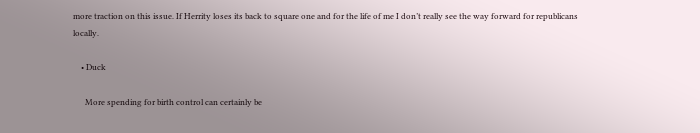more traction on this issue. If Herrity loses its back to square one and for the life of me I don’t really see the way forward for republicans locally.

    • Duck

      More spending for birth control can certainly be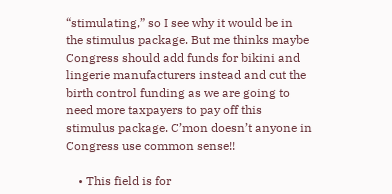“stimulating,” so I see why it would be in the stimulus package. But me thinks maybe Congress should add funds for bikini and lingerie manufacturers instead and cut the birth control funding as we are going to need more taxpayers to pay off this stimulus package. C’mon doesn’t anyone in Congress use common sense!!

    • This field is for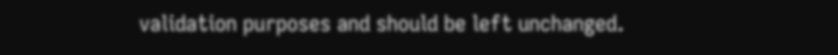validation purposes and should be left unchanged.